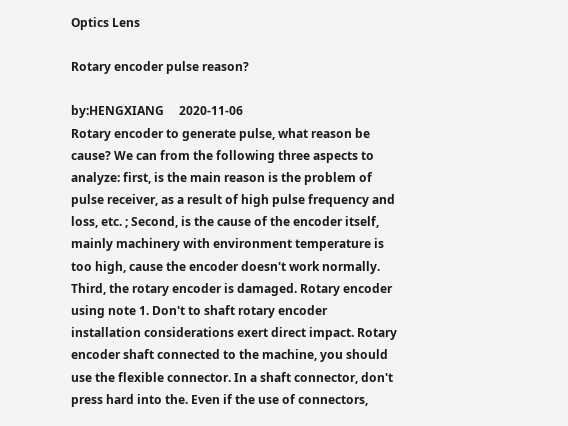Optics Lens

Rotary encoder pulse reason?

by:HENGXIANG     2020-11-06
Rotary encoder to generate pulse, what reason be cause? We can from the following three aspects to analyze: first, is the main reason is the problem of pulse receiver, as a result of high pulse frequency and loss, etc. ; Second, is the cause of the encoder itself, mainly machinery with environment temperature is too high, cause the encoder doesn't work normally. Third, the rotary encoder is damaged. Rotary encoder using note 1. Don't to shaft rotary encoder installation considerations exert direct impact. Rotary encoder shaft connected to the machine, you should use the flexible connector. In a shaft connector, don't press hard into the. Even if the use of connectors,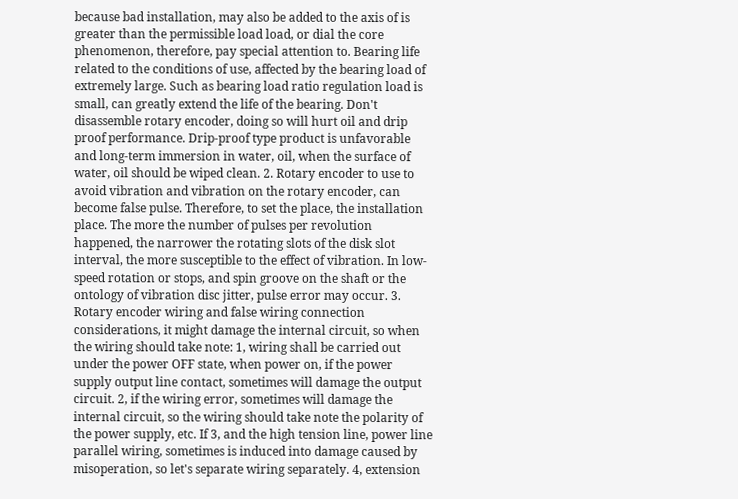because bad installation, may also be added to the axis of is greater than the permissible load load, or dial the core phenomenon, therefore, pay special attention to. Bearing life related to the conditions of use, affected by the bearing load of extremely large. Such as bearing load ratio regulation load is small, can greatly extend the life of the bearing. Don't disassemble rotary encoder, doing so will hurt oil and drip proof performance. Drip-proof type product is unfavorable and long-term immersion in water, oil, when the surface of water, oil should be wiped clean. 2. Rotary encoder to use to avoid vibration and vibration on the rotary encoder, can become false pulse. Therefore, to set the place, the installation place. The more the number of pulses per revolution happened, the narrower the rotating slots of the disk slot interval, the more susceptible to the effect of vibration. In low-speed rotation or stops, and spin groove on the shaft or the ontology of vibration disc jitter, pulse error may occur. 3. Rotary encoder wiring and false wiring connection considerations, it might damage the internal circuit, so when the wiring should take note: 1, wiring shall be carried out under the power OFF state, when power on, if the power supply output line contact, sometimes will damage the output circuit. 2, if the wiring error, sometimes will damage the internal circuit, so the wiring should take note the polarity of the power supply, etc. If 3, and the high tension line, power line parallel wiring, sometimes is induced into damage caused by misoperation, so let's separate wiring separately. 4, extension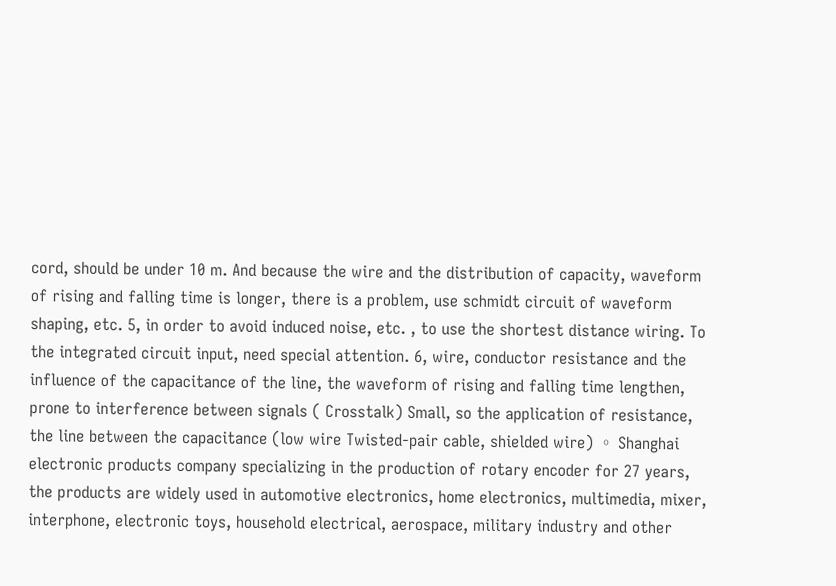cord, should be under 10 m. And because the wire and the distribution of capacity, waveform of rising and falling time is longer, there is a problem, use schmidt circuit of waveform shaping, etc. 5, in order to avoid induced noise, etc. , to use the shortest distance wiring. To the integrated circuit input, need special attention. 6, wire, conductor resistance and the influence of the capacitance of the line, the waveform of rising and falling time lengthen, prone to interference between signals ( Crosstalk) Small, so the application of resistance, the line between the capacitance (low wire Twisted-pair cable, shielded wire) 。 Shanghai electronic products company specializing in the production of rotary encoder for 27 years, the products are widely used in automotive electronics, home electronics, multimedia, mixer, interphone, electronic toys, household electrical, aerospace, military industry and other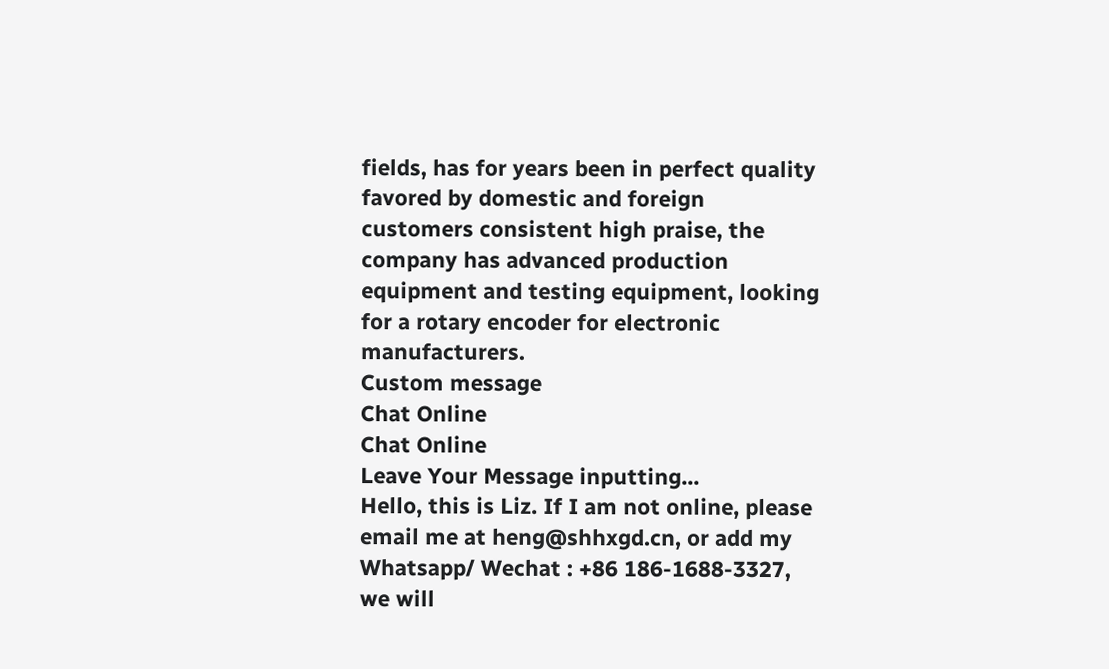fields, has for years been in perfect quality favored by domestic and foreign customers consistent high praise, the company has advanced production equipment and testing equipment, looking for a rotary encoder for electronic manufacturers.
Custom message
Chat Online
Chat Online
Leave Your Message inputting...
Hello, this is Liz. If I am not online, please email me at heng@shhxgd.cn, or add my Whatsapp/ Wechat : +86 186-1688-3327, we will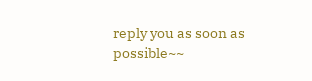reply you as soon as possible~~